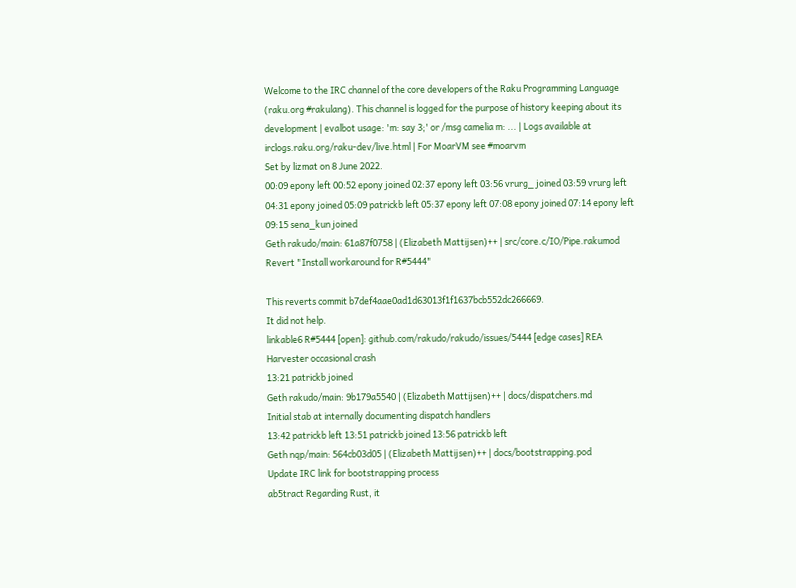Welcome to the IRC channel of the core developers of the Raku Programming Language (raku.org #rakulang). This channel is logged for the purpose of history keeping about its development | evalbot usage: 'm: say 3;' or /msg camelia m: ... | Logs available at irclogs.raku.org/raku-dev/live.html | For MoarVM see #moarvm
Set by lizmat on 8 June 2022.
00:09 epony left 00:52 epony joined 02:37 epony left 03:56 vrurg_ joined 03:59 vrurg left 04:31 epony joined 05:09 patrickb left 05:37 epony left 07:08 epony joined 07:14 epony left 09:15 sena_kun joined
Geth rakudo/main: 61a87f0758 | (Elizabeth Mattijsen)++ | src/core.c/IO/Pipe.rakumod
Revert "Install workaround for R#5444"

This reverts commit b7def4aae0ad1d63013f1f1637bcb552dc266669.
It did not help.
linkable6 R#5444 [open]: github.com/rakudo/rakudo/issues/5444 [edge cases] REA Harvester occasional crash
13:21 patrickb joined
Geth rakudo/main: 9b179a5540 | (Elizabeth Mattijsen)++ | docs/dispatchers.md
Initial stab at internally documenting dispatch handlers
13:42 patrickb left 13:51 patrickb joined 13:56 patrickb left
Geth nqp/main: 564cb03d05 | (Elizabeth Mattijsen)++ | docs/bootstrapping.pod
Update IRC link for bootstrapping process
ab5tract Regarding Rust, it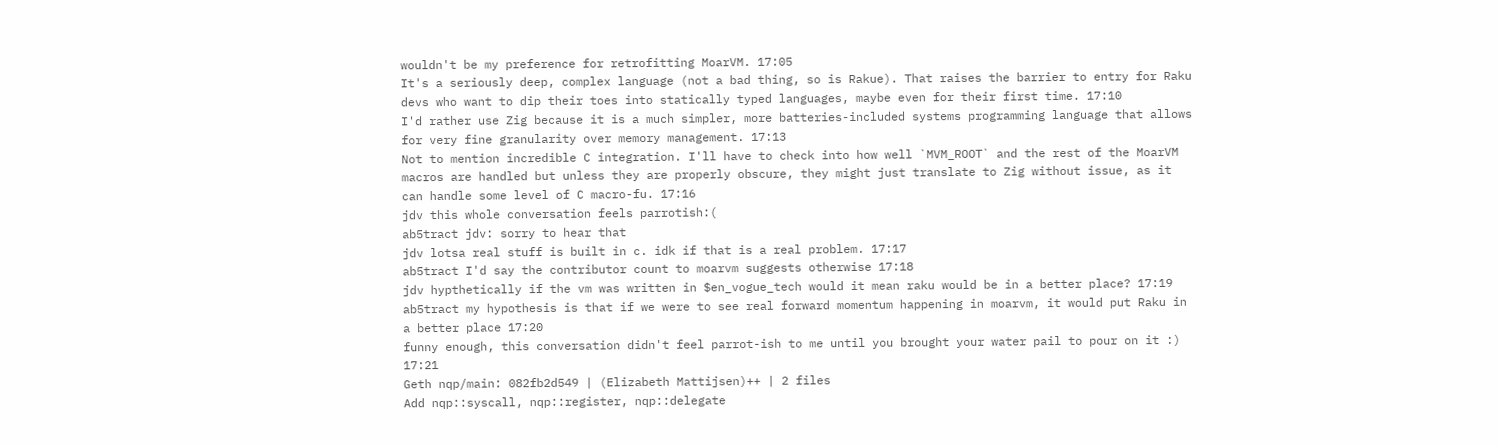wouldn't be my preference for retrofitting MoarVM. 17:05
It's a seriously deep, complex language (not a bad thing, so is Rakue). That raises the barrier to entry for Raku devs who want to dip their toes into statically typed languages, maybe even for their first time. 17:10
I'd rather use Zig because it is a much simpler, more batteries-included systems programming language that allows for very fine granularity over memory management. 17:13
Not to mention incredible C integration. I'll have to check into how well `MVM_ROOT` and the rest of the MoarVM macros are handled but unless they are properly obscure, they might just translate to Zig without issue, as it can handle some level of C macro-fu. 17:16
jdv this whole conversation feels parrotish:(
ab5tract jdv: sorry to hear that
jdv lotsa real stuff is built in c. idk if that is a real problem. 17:17
ab5tract I'd say the contributor count to moarvm suggests otherwise 17:18
jdv hypthetically if the vm was written in $en_vogue_tech would it mean raku would be in a better place? 17:19
ab5tract my hypothesis is that if we were to see real forward momentum happening in moarvm, it would put Raku in a better place 17:20
funny enough, this conversation didn't feel parrot-ish to me until you brought your water pail to pour on it :) 17:21
Geth nqp/main: 082fb2d549 | (Elizabeth Mattijsen)++ | 2 files
Add nqp::syscall, nqp::register, nqp::delegate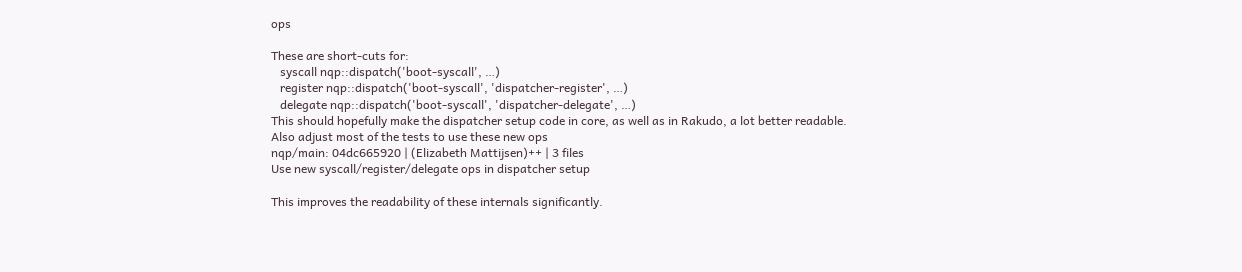ops

These are short-cuts for:
   syscall nqp::dispatch('boot-syscall', …)
   register nqp::dispatch('boot-syscall', 'dispatcher-register', …)
   delegate nqp::dispatch('boot-syscall', 'dispatcher-delegate', …)
This should hopefully make the dispatcher setup code in core, as well as in Rakudo, a lot better readable.
Also adjust most of the tests to use these new ops
nqp/main: 04dc665920 | (Elizabeth Mattijsen)++ | 3 files
Use new syscall/register/delegate ops in dispatcher setup

This improves the readability of these internals significantly.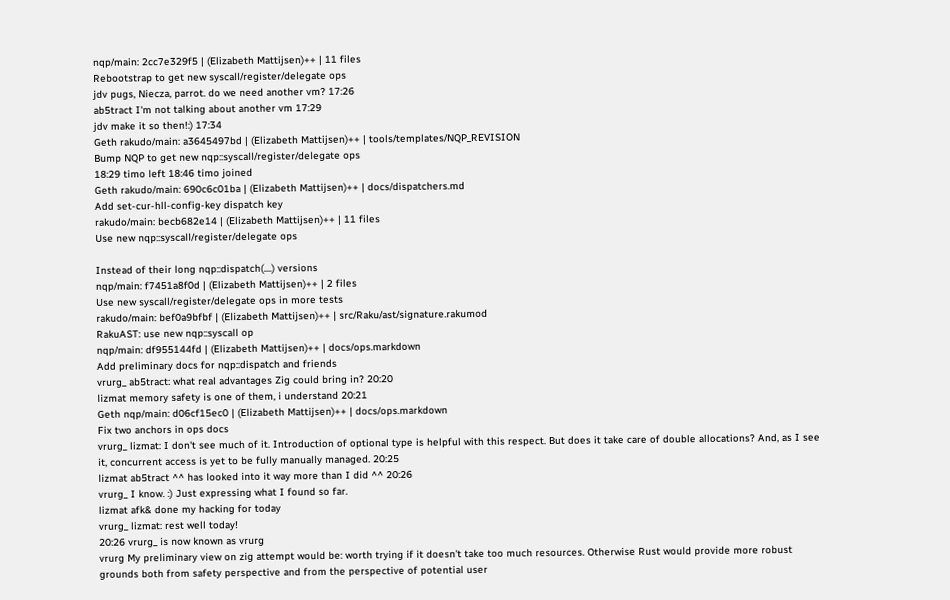nqp/main: 2cc7e329f5 | (Elizabeth Mattijsen)++ | 11 files
Rebootstrap to get new syscall/register/delegate ops
jdv pugs, Niecza, parrot. do we need another vm? 17:26
ab5tract I'm not talking about another vm 17:29
jdv make it so then!:) 17:34
Geth rakudo/main: a3645497bd | (Elizabeth Mattijsen)++ | tools/templates/NQP_REVISION
Bump NQP to get new nqp::syscall/register/delegate ops
18:29 timo left 18:46 timo joined
Geth rakudo/main: 690c6c01ba | (Elizabeth Mattijsen)++ | docs/dispatchers.md
Add set-cur-hll-config-key dispatch key
rakudo/main: becb682e14 | (Elizabeth Mattijsen)++ | 11 files
Use new nqp::syscall/register/delegate ops

Instead of their long nqp::dispatch(....) versions
nqp/main: f7451a8f0d | (Elizabeth Mattijsen)++ | 2 files
Use new syscall/register/delegate ops in more tests
rakudo/main: bef0a9bfbf | (Elizabeth Mattijsen)++ | src/Raku/ast/signature.rakumod
RakuAST: use new nqp::syscall op
nqp/main: df955144fd | (Elizabeth Mattijsen)++ | docs/ops.markdown
Add preliminary docs for nqp::dispatch and friends
vrurg_ ab5tract: what real advantages Zig could bring in? 20:20
lizmat memory safety is one of them, i understand 20:21
Geth nqp/main: d06cf15ec0 | (Elizabeth Mattijsen)++ | docs/ops.markdown
Fix two anchors in ops docs
vrurg_ lizmat: I don't see much of it. Introduction of optional type is helpful with this respect. But does it take care of double allocations? And, as I see it, concurrent access is yet to be fully manually managed. 20:25
lizmat ab5tract ^^ has looked into it way more than I did ^^ 20:26
vrurg_ I know. :) Just expressing what I found so far.
lizmat afk& done my hacking for today
vrurg_ lizmat: rest well today!
20:26 vrurg_ is now known as vrurg
vrurg My preliminary view on zig attempt would be: worth trying if it doesn't take too much resources. Otherwise Rust would provide more robust grounds both from safety perspective and from the perspective of potential user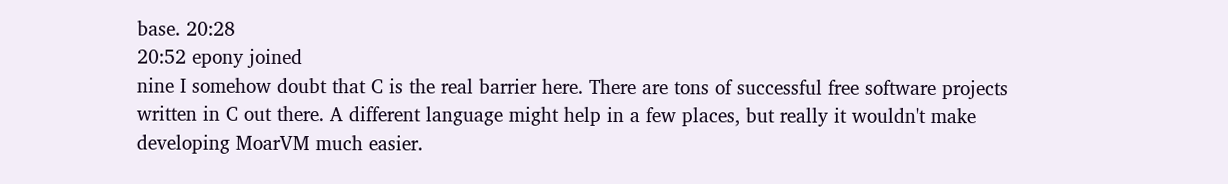base. 20:28
20:52 epony joined
nine I somehow doubt that C is the real barrier here. There are tons of successful free software projects written in C out there. A different language might help in a few places, but really it wouldn't make developing MoarVM much easier.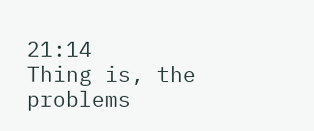21:14
Thing is, the problems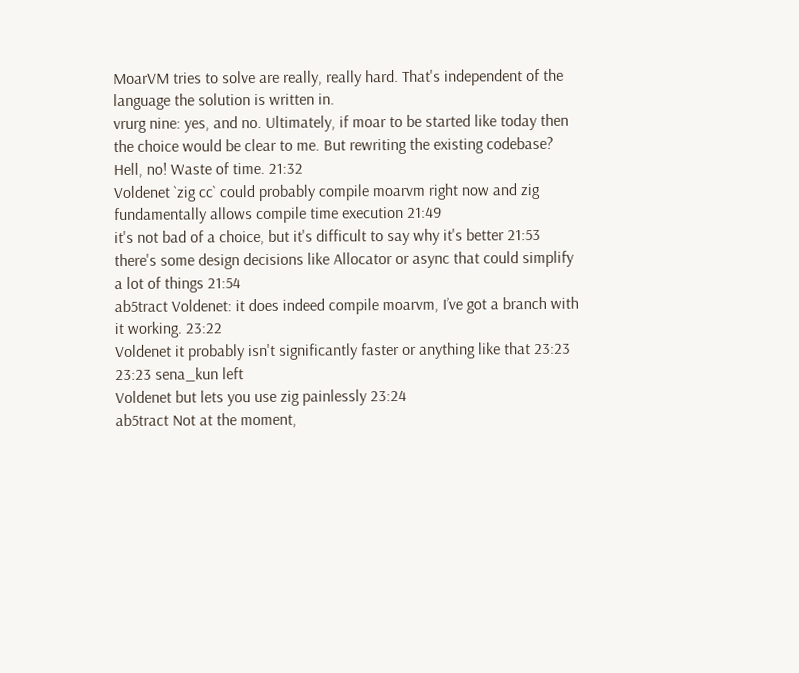MoarVM tries to solve are really, really hard. That's independent of the language the solution is written in.
vrurg nine: yes, and no. Ultimately, if moar to be started like today then the choice would be clear to me. But rewriting the existing codebase? Hell, no! Waste of time. 21:32
Voldenet `zig cc` could probably compile moarvm right now and zig fundamentally allows compile time execution 21:49
it's not bad of a choice, but it's difficult to say why it's better 21:53
there's some design decisions like Allocator or async that could simplify a lot of things 21:54
ab5tract Voldenet: it does indeed compile moarvm, I’ve got a branch with it working. 23:22
Voldenet it probably isn't significantly faster or anything like that 23:23
23:23 sena_kun left
Voldenet but lets you use zig painlessly 23:24
ab5tract Not at the moment,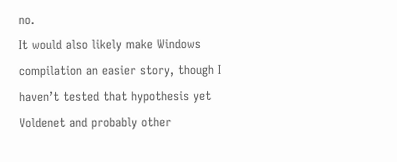no.
It would also likely make Windows compilation an easier story, though I haven’t tested that hypothesis yet
Voldenet and probably other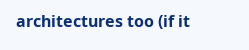architectures too (if it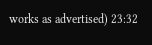works as advertised) 23:32